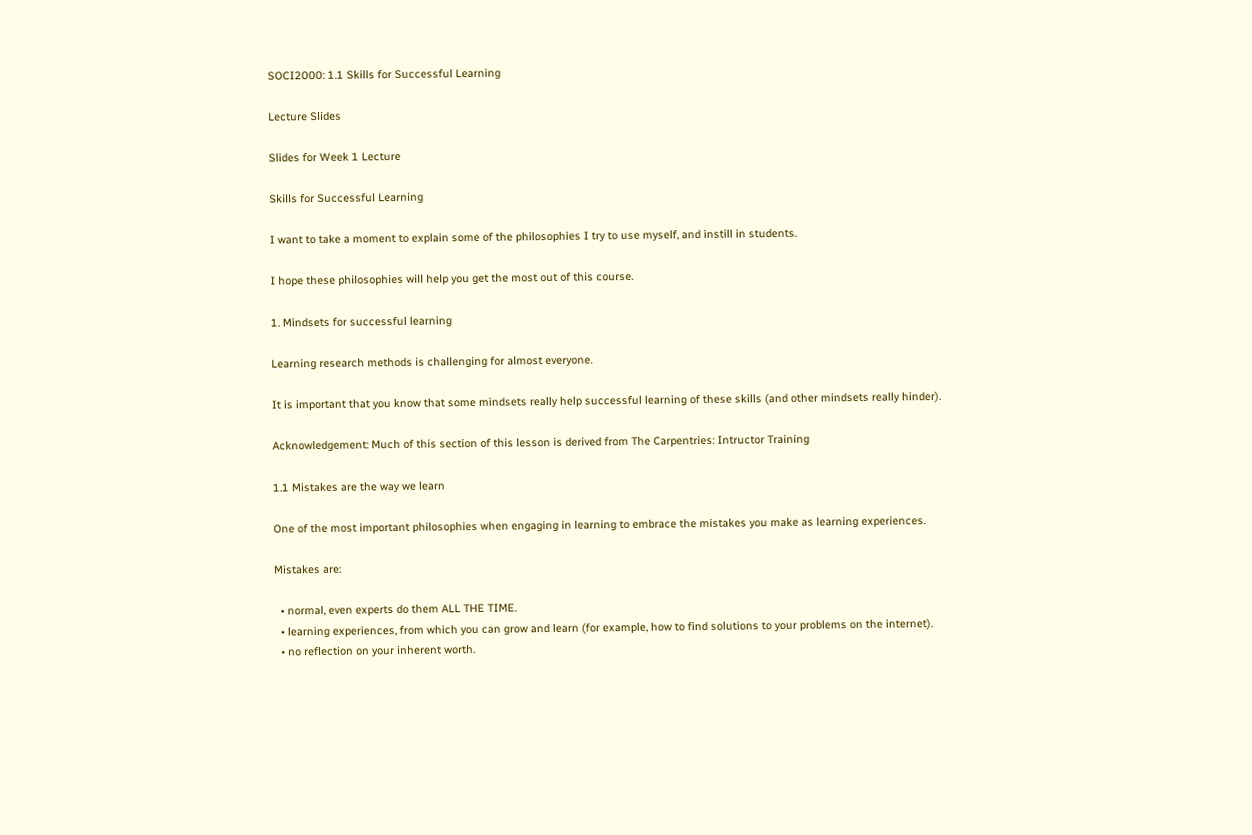SOCI2000: 1.1 Skills for Successful Learning

Lecture Slides

Slides for Week 1 Lecture

Skills for Successful Learning

I want to take a moment to explain some of the philosophies I try to use myself, and instill in students.

I hope these philosophies will help you get the most out of this course.

1. Mindsets for successful learning

Learning research methods is challenging for almost everyone.

It is important that you know that some mindsets really help successful learning of these skills (and other mindsets really hinder).

Acknowledgement: Much of this section of this lesson is derived from The Carpentries: Intructor Training

1.1 Mistakes are the way we learn

One of the most important philosophies when engaging in learning to embrace the mistakes you make as learning experiences.

Mistakes are:

  • normal, even experts do them ALL THE TIME.
  • learning experiences, from which you can grow and learn (for example, how to find solutions to your problems on the internet).
  • no reflection on your inherent worth.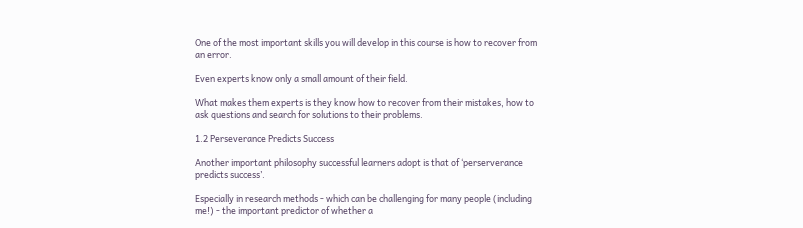One of the most important skills you will develop in this course is how to recover from an error.

Even experts know only a small amount of their field.

What makes them experts is they know how to recover from their mistakes, how to ask questions and search for solutions to their problems.

1.2 Perseverance Predicts Success

Another important philosophy successful learners adopt is that of ‘perserverance predicts success’.

Especially in research methods - which can be challenging for many people (including me!) - the important predictor of whether a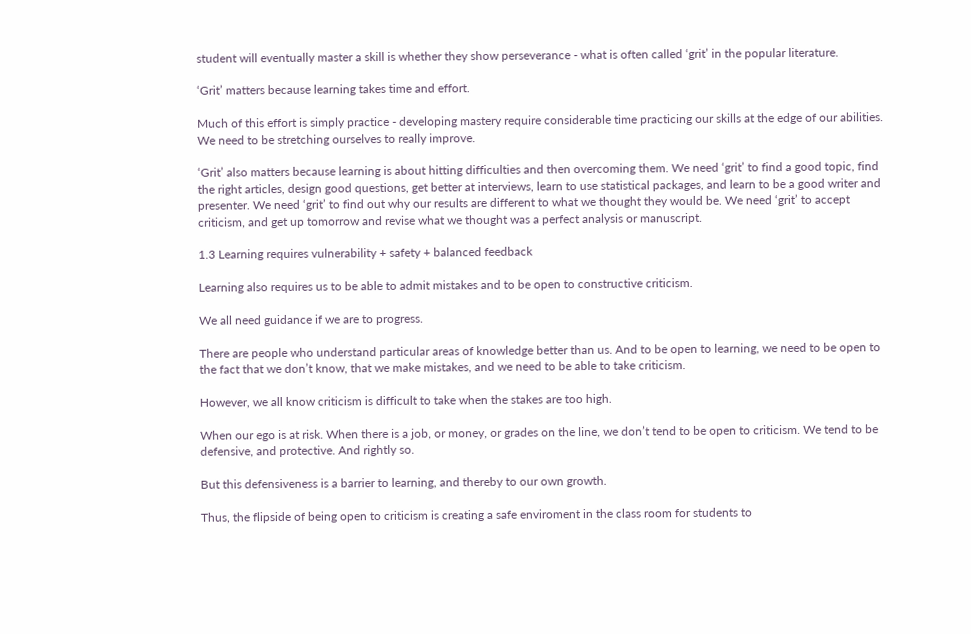student will eventually master a skill is whether they show perseverance - what is often called ‘grit’ in the popular literature.

‘Grit’ matters because learning takes time and effort.

Much of this effort is simply practice - developing mastery require considerable time practicing our skills at the edge of our abilities. We need to be stretching ourselves to really improve.

‘Grit’ also matters because learning is about hitting difficulties and then overcoming them. We need ‘grit’ to find a good topic, find the right articles, design good questions, get better at interviews, learn to use statistical packages, and learn to be a good writer and presenter. We need ‘grit’ to find out why our results are different to what we thought they would be. We need ‘grit’ to accept criticism, and get up tomorrow and revise what we thought was a perfect analysis or manuscript.

1.3 Learning requires vulnerability + safety + balanced feedback

Learning also requires us to be able to admit mistakes and to be open to constructive criticism.

We all need guidance if we are to progress.

There are people who understand particular areas of knowledge better than us. And to be open to learning, we need to be open to the fact that we don’t know, that we make mistakes, and we need to be able to take criticism.

However, we all know criticism is difficult to take when the stakes are too high.

When our ego is at risk. When there is a job, or money, or grades on the line, we don’t tend to be open to criticism. We tend to be defensive, and protective. And rightly so.

But this defensiveness is a barrier to learning, and thereby to our own growth.

Thus, the flipside of being open to criticism is creating a safe enviroment in the class room for students to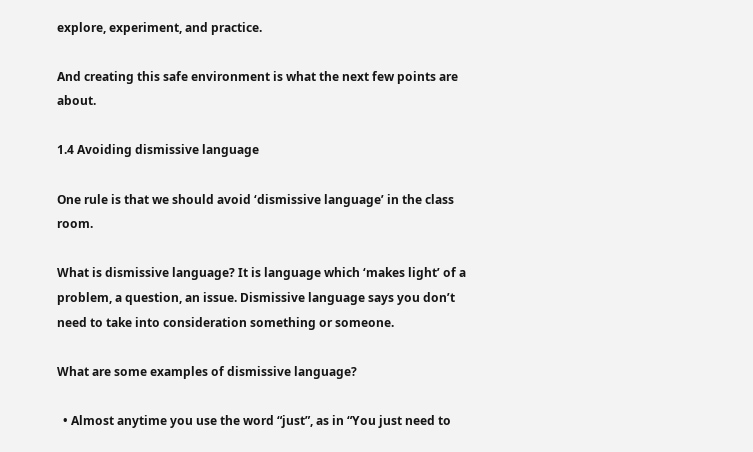explore, experiment, and practice.

And creating this safe environment is what the next few points are about.

1.4 Avoiding dismissive language

One rule is that we should avoid ‘dismissive language’ in the class room.

What is dismissive language? It is language which ‘makes light’ of a problem, a question, an issue. Dismissive language says you don’t need to take into consideration something or someone.

What are some examples of dismissive language?

  • Almost anytime you use the word “just”, as in “You just need to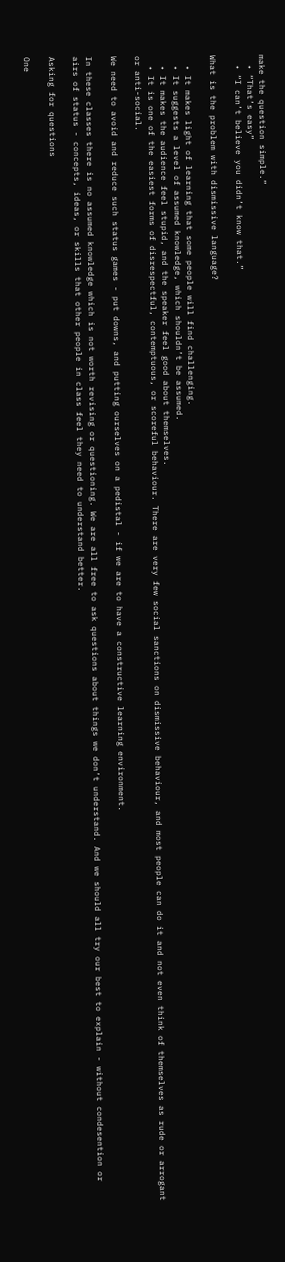make the question simple.”
  • “That’s easy”
  • “I can’t believe you didn’t know that.”

What is the problem with dismissive language?

  • It makes light of learning that some people will find challenging.
  • It suggests a level of assumed knowledge, which shouldn’t be assumed.
  • It makes the audience feel stupid, and the speaker feel good about themselves.
  • It is one of the easiest forms of disrespectful, contemptuous, or scoreful behaviour. There are very few social sanctions on dismissive behaviour, and most people can do it and not even think of themselves as rude or arrogant or anti-social.

We need to avoid and reduce such status games - put downs, and putting ourselves on a pedistal - if we are to have a constructive learning environment.

In these classes there is no assumed knowledge which is not worth revising or questioning. We are all free to ask questions about things we don’t understand. And we should all try our best to explain - without condesention or airs of status - concepts, ideas, or skills that other people in class feel they need to understand better.

Asking for questions

One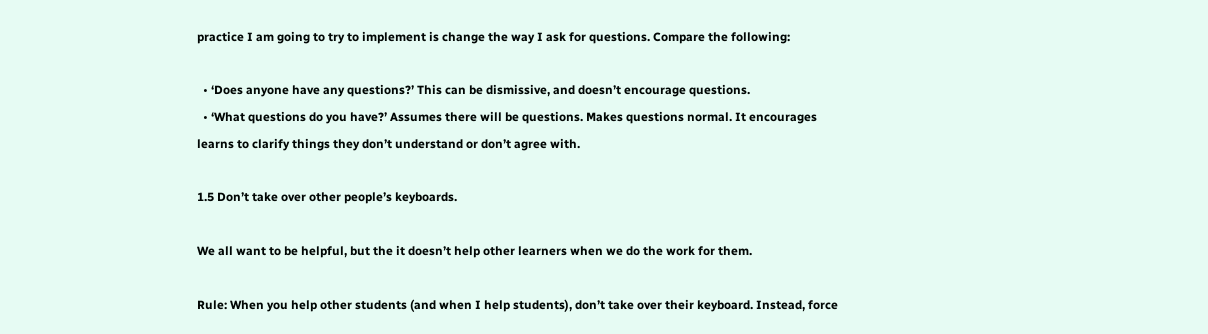practice I am going to try to implement is change the way I ask for questions. Compare the following:

  • ‘Does anyone have any questions?’ This can be dismissive, and doesn’t encourage questions.
  • ‘What questions do you have?’ Assumes there will be questions. Makes questions normal. It encourages learns to clarify things they don’t understand or don’t agree with.

1.5 Don’t take over other people’s keyboards.

We all want to be helpful, but the it doesn’t help other learners when we do the work for them.

Rule: When you help other students (and when I help students), don’t take over their keyboard. Instead, force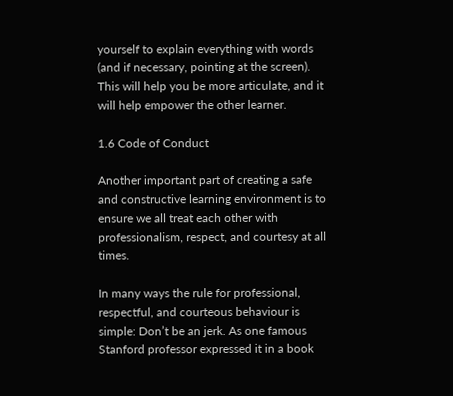yourself to explain everything with words (and if necessary, pointing at the screen). This will help you be more articulate, and it will help empower the other learner.

1.6 Code of Conduct

Another important part of creating a safe and constructive learning environment is to ensure we all treat each other with professionalism, respect, and courtesy at all times.

In many ways the rule for professional, respectful, and courteous behaviour is simple: Don’t be an jerk. As one famous Stanford professor expressed it in a book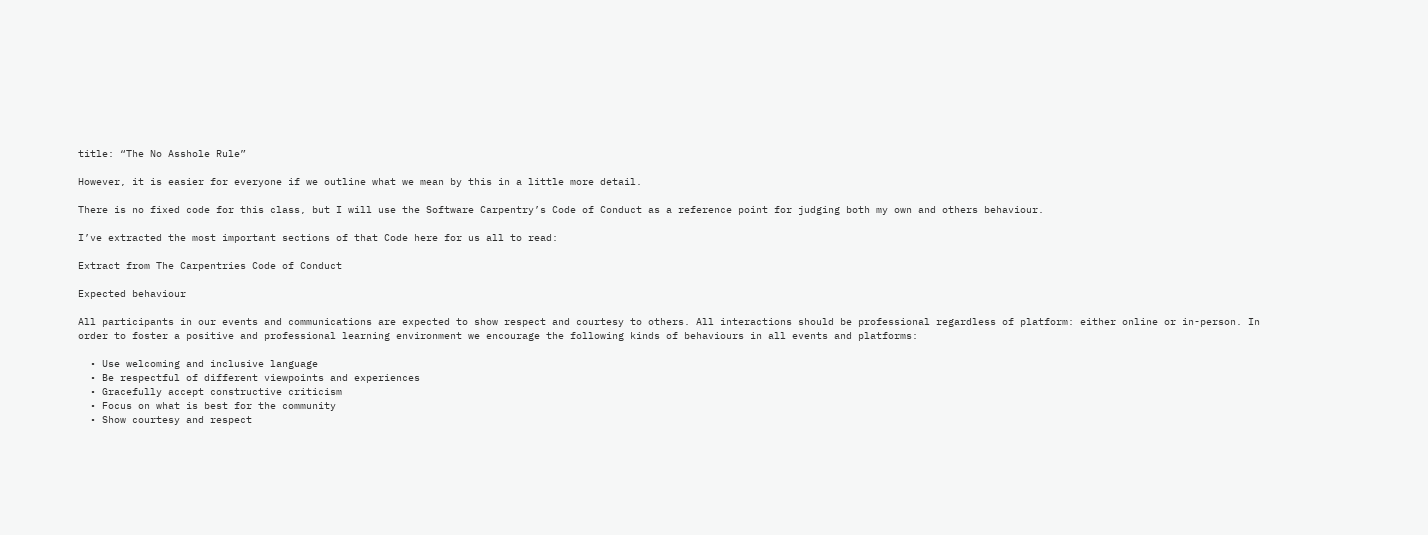title: “The No Asshole Rule”

However, it is easier for everyone if we outline what we mean by this in a little more detail.

There is no fixed code for this class, but I will use the Software Carpentry’s Code of Conduct as a reference point for judging both my own and others behaviour.

I’ve extracted the most important sections of that Code here for us all to read:

Extract from The Carpentries Code of Conduct

Expected behaviour

All participants in our events and communications are expected to show respect and courtesy to others. All interactions should be professional regardless of platform: either online or in-person. In order to foster a positive and professional learning environment we encourage the following kinds of behaviours in all events and platforms:

  • Use welcoming and inclusive language
  • Be respectful of different viewpoints and experiences
  • Gracefully accept constructive criticism
  • Focus on what is best for the community
  • Show courtesy and respect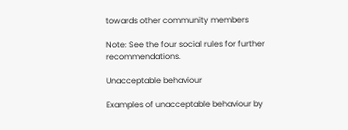towards other community members

Note: See the four social rules for further recommendations.

Unacceptable behaviour

Examples of unacceptable behaviour by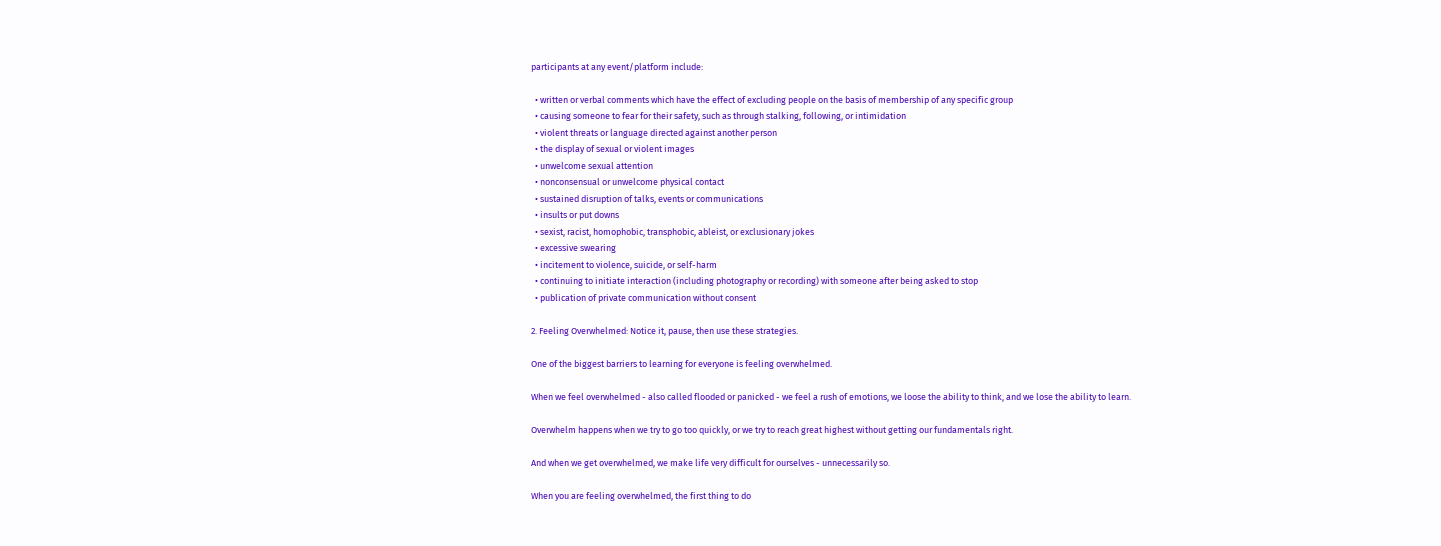participants at any event/platform include:

  • written or verbal comments which have the effect of excluding people on the basis of membership of any specific group
  • causing someone to fear for their safety, such as through stalking, following, or intimidation
  • violent threats or language directed against another person
  • the display of sexual or violent images
  • unwelcome sexual attention
  • nonconsensual or unwelcome physical contact
  • sustained disruption of talks, events or communications
  • insults or put downs
  • sexist, racist, homophobic, transphobic, ableist, or exclusionary jokes
  • excessive swearing
  • incitement to violence, suicide, or self-harm
  • continuing to initiate interaction (including photography or recording) with someone after being asked to stop
  • publication of private communication without consent

2. Feeling Overwhelmed: Notice it, pause, then use these strategies.

One of the biggest barriers to learning for everyone is feeling overwhelmed.

When we feel overwhelmed - also called flooded or panicked - we feel a rush of emotions, we loose the ability to think, and we lose the ability to learn.

Overwhelm happens when we try to go too quickly, or we try to reach great highest without getting our fundamentals right.

And when we get overwhelmed, we make life very difficult for ourselves - unnecessarily so.

When you are feeling overwhelmed, the first thing to do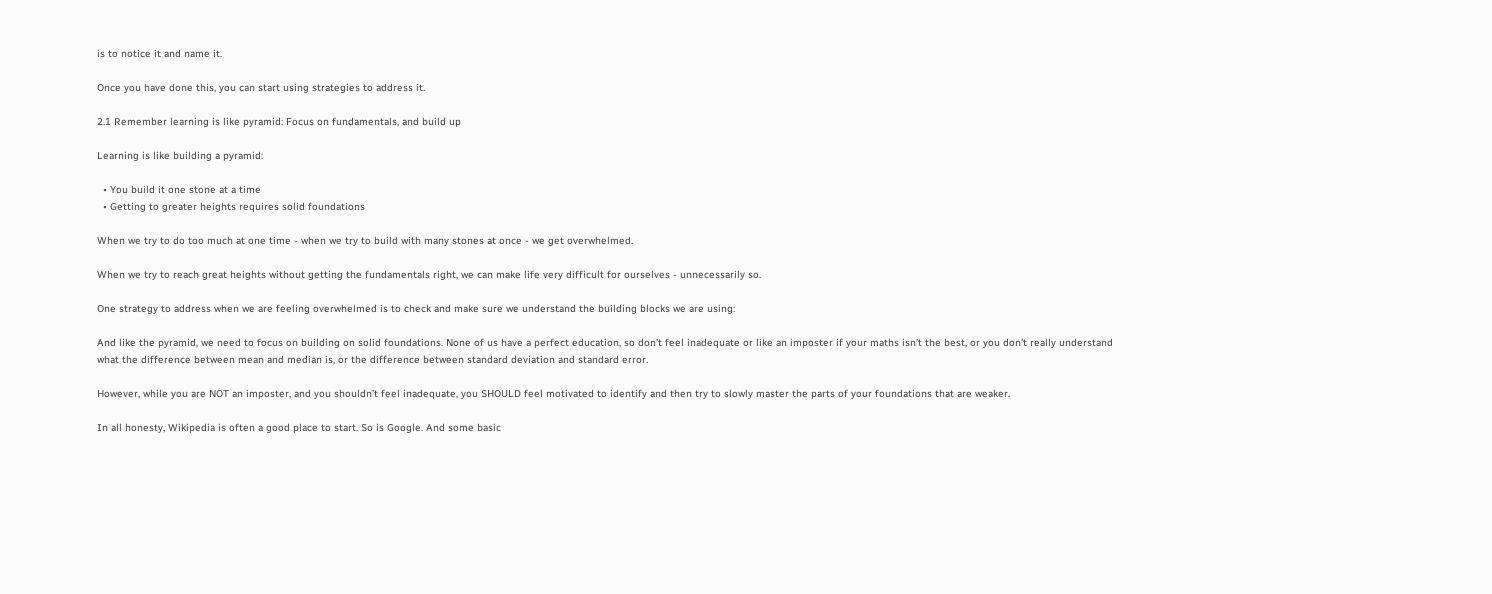is to notice it and name it.

Once you have done this, you can start using strategies to address it.

2.1 Remember learning is like pyramid: Focus on fundamentals, and build up

Learning is like building a pyramid:

  • You build it one stone at a time
  • Getting to greater heights requires solid foundations

When we try to do too much at one time - when we try to build with many stones at once - we get overwhelmed.

When we try to reach great heights without getting the fundamentals right, we can make life very difficult for ourselves - unnecessarily so.

One strategy to address when we are feeling overwhelmed is to check and make sure we understand the building blocks we are using:

And like the pyramid, we need to focus on building on solid foundations. None of us have a perfect education, so don’t feel inadequate or like an imposter if your maths isn’t the best, or you don’t really understand what the difference between mean and median is, or the difference between standard deviation and standard error.

However, while you are NOT an imposter, and you shouldn’t feel inadequate, you SHOULD feel motivated to identify and then try to slowly master the parts of your foundations that are weaker.

In all honesty, Wikipedia is often a good place to start. So is Google. And some basic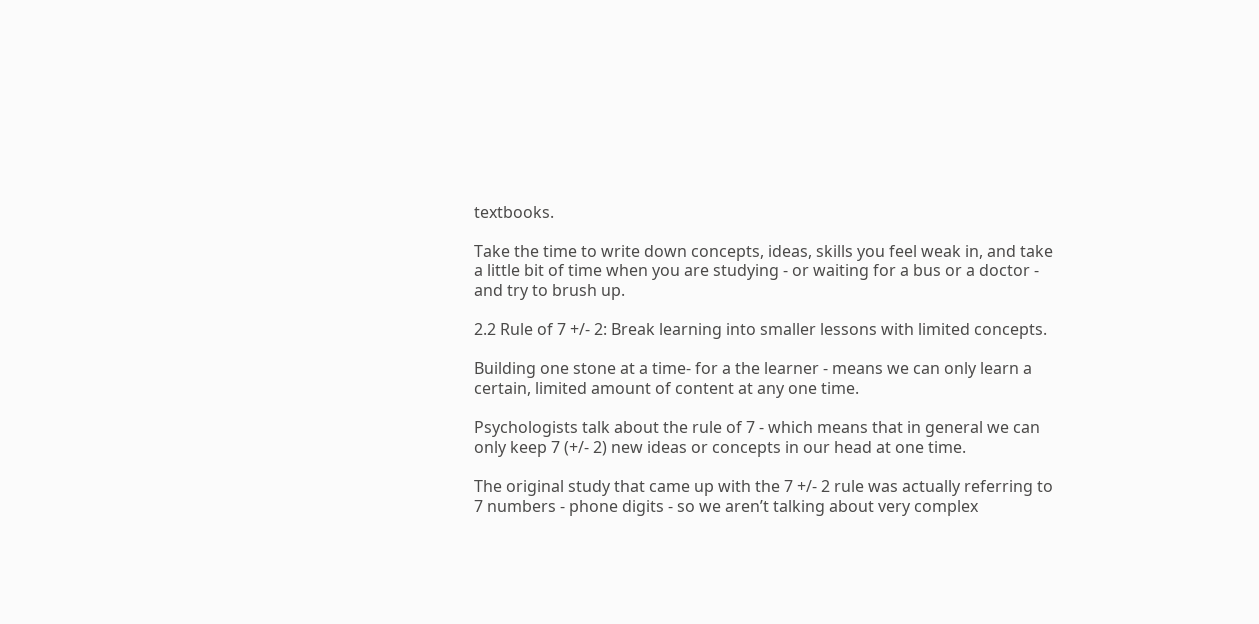textbooks.

Take the time to write down concepts, ideas, skills you feel weak in, and take a little bit of time when you are studying - or waiting for a bus or a doctor - and try to brush up.

2.2 Rule of 7 +/- 2: Break learning into smaller lessons with limited concepts.

Building one stone at a time- for a the learner - means we can only learn a certain, limited amount of content at any one time.

Psychologists talk about the rule of 7 - which means that in general we can only keep 7 (+/- 2) new ideas or concepts in our head at one time.

The original study that came up with the 7 +/- 2 rule was actually referring to 7 numbers - phone digits - so we aren’t talking about very complex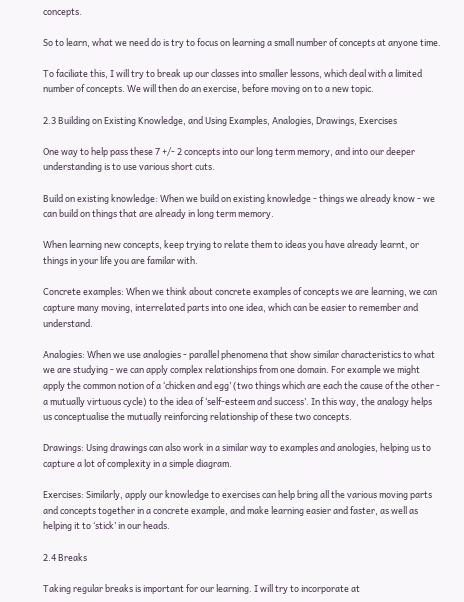concepts.

So to learn, what we need do is try to focus on learning a small number of concepts at anyone time.

To faciliate this, I will try to break up our classes into smaller lessons, which deal with a limited number of concepts. We will then do an exercise, before moving on to a new topic.

2.3 Building on Existing Knowledge, and Using Examples, Analogies, Drawings, Exercises

One way to help pass these 7 +/- 2 concepts into our long term memory, and into our deeper understanding is to use various short cuts.

Build on existing knowledge: When we build on existing knowledge - things we already know - we can build on things that are already in long term memory.

When learning new concepts, keep trying to relate them to ideas you have already learnt, or things in your life you are familar with.

Concrete examples: When we think about concrete examples of concepts we are learning, we can capture many moving, interrelated parts into one idea, which can be easier to remember and understand.

Analogies: When we use analogies - parallel phenomena that show similar characteristics to what we are studying - we can apply complex relationships from one domain. For example we might apply the common notion of a ‘chicken and egg’ (two things which are each the cause of the other - a mutually virtuous cycle) to the idea of ‘self-esteem and success’. In this way, the analogy helps us conceptualise the mutually reinforcing relationship of these two concepts.

Drawings: Using drawings can also work in a similar way to examples and anologies, helping us to capture a lot of complexity in a simple diagram.

Exercises: Similarly, apply our knowledge to exercises can help bring all the various moving parts and concepts together in a concrete example, and make learning easier and faster, as well as helping it to ‘stick’ in our heads.

2.4 Breaks

Taking regular breaks is important for our learning. I will try to incorporate at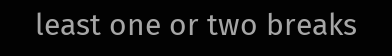least one or two breaks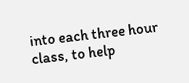into each three hour class, to help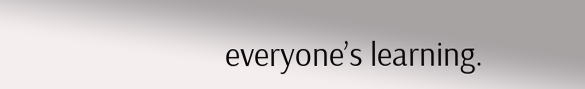everyone’s learning.